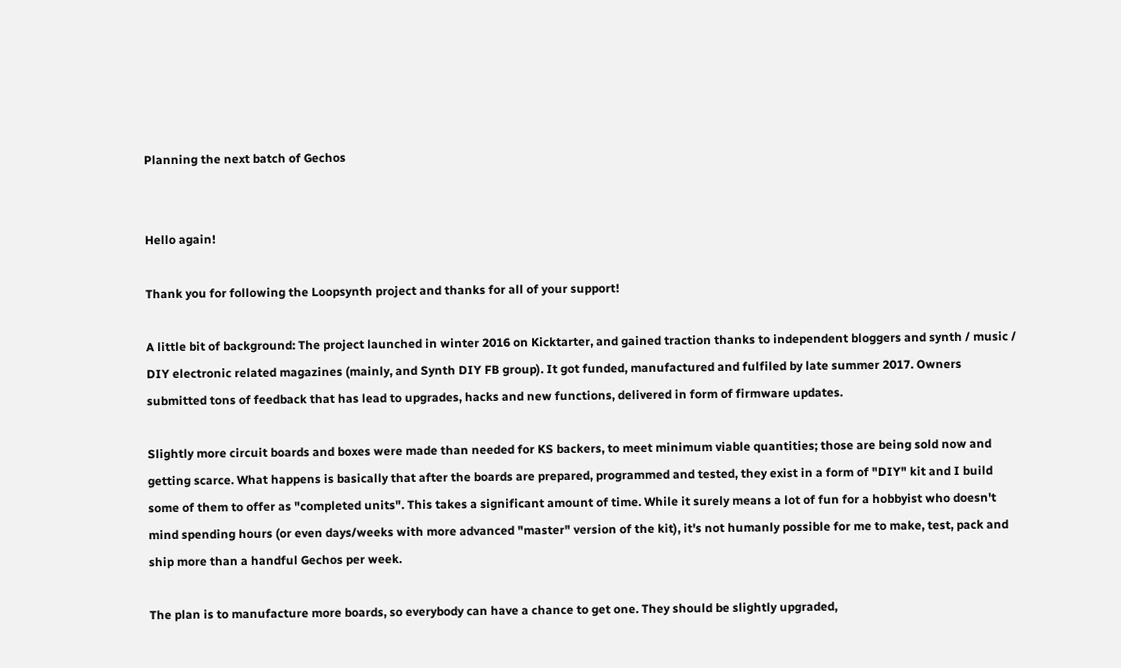Planning the next batch of Gechos


Hello again!

Thank you for following the Loopsynth project and thanks for all of your support!

A little bit of background: The project launched in winter 2016 on Kicktarter, and gained traction thanks to independent bloggers and synth / music / DIY electronic related magazines (mainly, and Synth DIY FB group). It got funded, manufactured and fulfiled by late summer 2017. Owners submitted tons of feedback that has lead to upgrades, hacks and new functions, delivered in form of firmware updates.

Slightly more circuit boards and boxes were made than needed for KS backers, to meet minimum viable quantities; those are being sold now and getting scarce. What happens is basically that after the boards are prepared, programmed and tested, they exist in a form of "DIY" kit and I build some of them to offer as "completed units". This takes a significant amount of time. While it surely means a lot of fun for a hobbyist who doesn't mind spending hours (or even days/weeks with more advanced "master" version of the kit), it's not humanly possible for me to make, test, pack and ship more than a handful Gechos per week.

The plan is to manufacture more boards, so everybody can have a chance to get one. They should be slightly upgraded,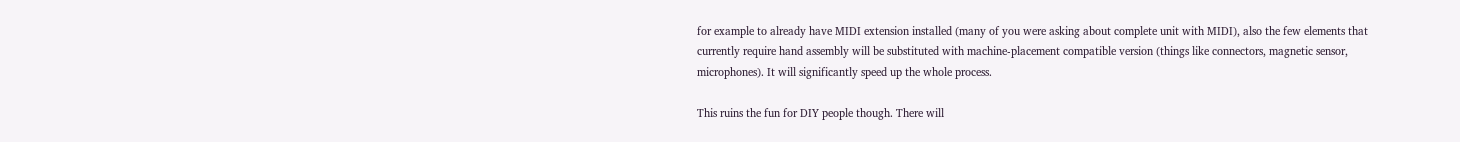for example to already have MIDI extension installed (many of you were asking about complete unit with MIDI), also the few elements that currently require hand assembly will be substituted with machine-placement compatible version (things like connectors, magnetic sensor, microphones). It will significantly speed up the whole process.

This ruins the fun for DIY people though. There will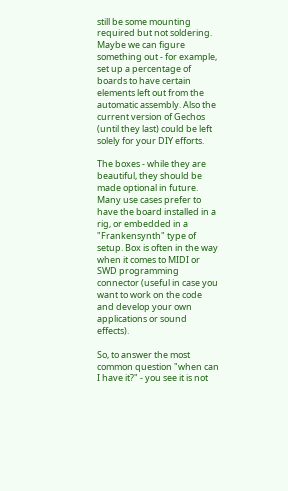still be some mounting required but not soldering. Maybe we can figure something out - for example, set up a percentage of boards to have certain elements left out from the automatic assembly. Also the current version of Gechos (until they last) could be left solely for your DIY efforts.

The boxes - while they are beautiful, they should be made optional in future. Many use cases prefer to have the board installed in a rig, or embedded in a "Frankensynth" type of setup. Box is often in the way when it comes to MIDI or SWD programming connector (useful in case you want to work on the code and develop your own applications or sound effects).

So, to answer the most common question "when can I have it?" - you see it is not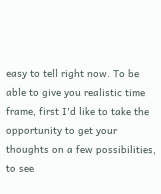easy to tell right now. To be able to give you realistic time frame, first I'd like to take the opportunity to get your thoughts on a few possibilities, to see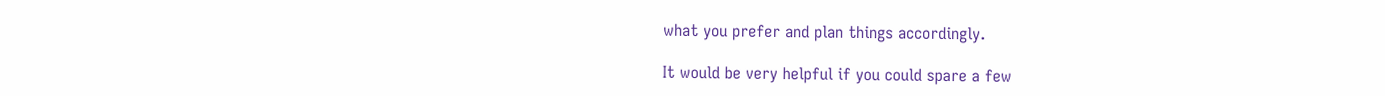what you prefer and plan things accordingly.

It would be very helpful if you could spare a few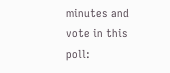minutes and vote in this poll: